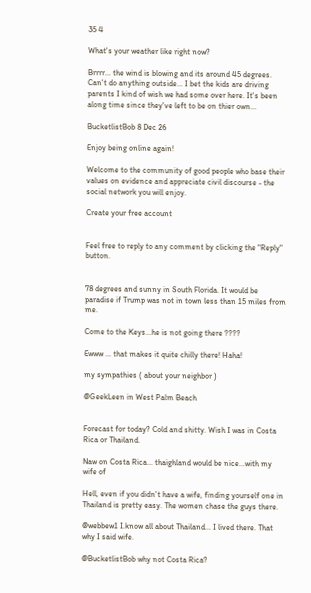35 4

What's your weather like right now?

Brrrr... the wind is blowing and its around 45 degrees. Can't do anything outside... I bet the kids are driving parents I kind of wish we had some over here. It's been along time since they've left to be on thier own...

BucketlistBob 8 Dec 26

Enjoy being online again!

Welcome to the community of good people who base their values on evidence and appreciate civil discourse - the social network you will enjoy.

Create your free account


Feel free to reply to any comment by clicking the "Reply" button.


78 degrees and sunny in South Florida. It would be paradise if Trump was not in town less than 15 miles from me.

Come to the Keys...he is not going there ????

Ewww ... that makes it quite chilly there! Haha!

my sympathies ( about your neighbor )

@GeekLeen in West Palm Beach


Forecast for today? Cold and shitty. Wish I was in Costa Rica or Thailand.

Naw on Costa Rica... thaighland would be nice...with my wife of

Hell, even if you didn't have a wife, finding yourself one in Thailand is pretty easy. The women chase the guys there.

@webbew1 I.know all about Thailand... I lived there. That why I said wife.

@BucketlistBob why not Costa Rica?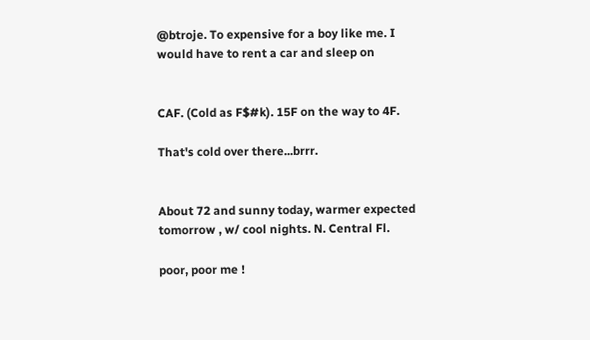@btroje. To expensive for a boy like me. I would have to rent a car and sleep on


CAF. (Cold as F$#k). 15F on the way to 4F.

That's cold over there...brrr.


About 72 and sunny today, warmer expected tomorrow , w/ cool nights. N. Central Fl.

poor, poor me !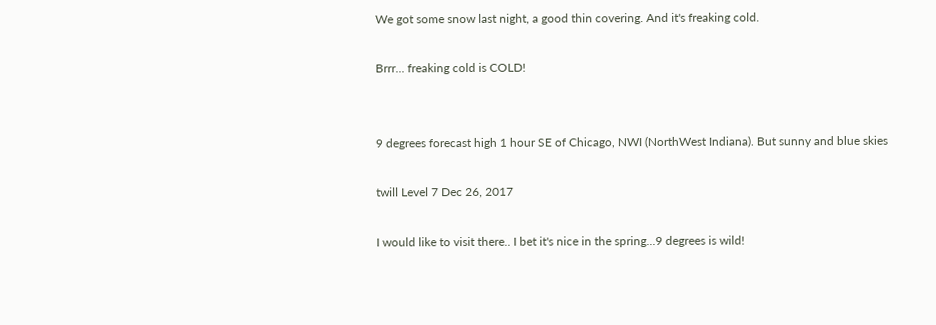We got some snow last night, a good thin covering. And it's freaking cold.

Brrr... freaking cold is COLD!


9 degrees forecast high 1 hour SE of Chicago, NWI (NorthWest Indiana). But sunny and blue skies

twill Level 7 Dec 26, 2017

I would like to visit there.. I bet it's nice in the spring...9 degrees is wild!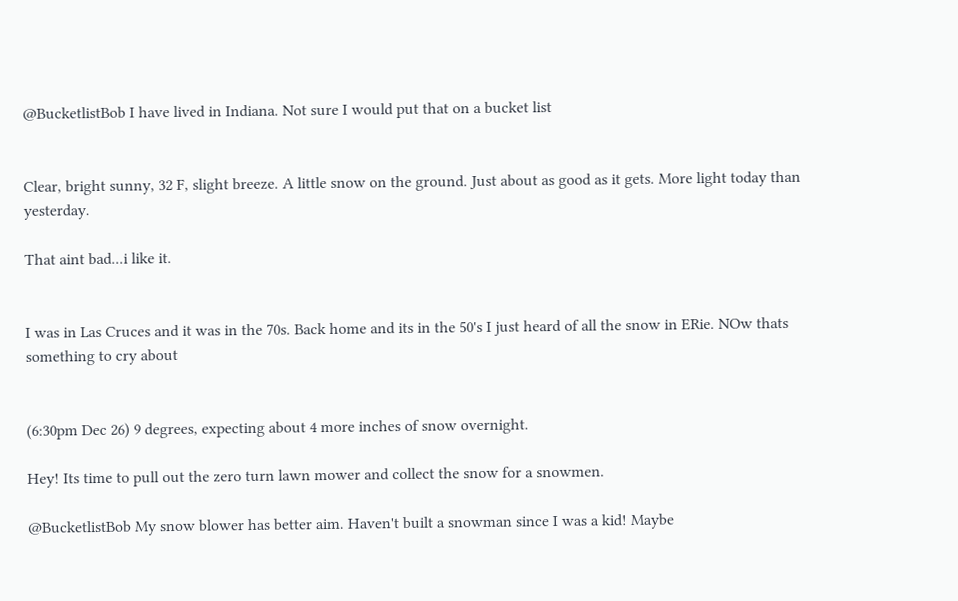@BucketlistBob I have lived in Indiana. Not sure I would put that on a bucket list


Clear, bright sunny, 32 F, slight breeze. A little snow on the ground. Just about as good as it gets. More light today than yesterday.

That aint bad...i like it.


I was in Las Cruces and it was in the 70s. Back home and its in the 50's I just heard of all the snow in ERie. NOw thats something to cry about


(6:30pm Dec 26) 9 degrees, expecting about 4 more inches of snow overnight.

Hey! Its time to pull out the zero turn lawn mower and collect the snow for a snowmen.

@BucketlistBob My snow blower has better aim. Haven't built a snowman since I was a kid! Maybe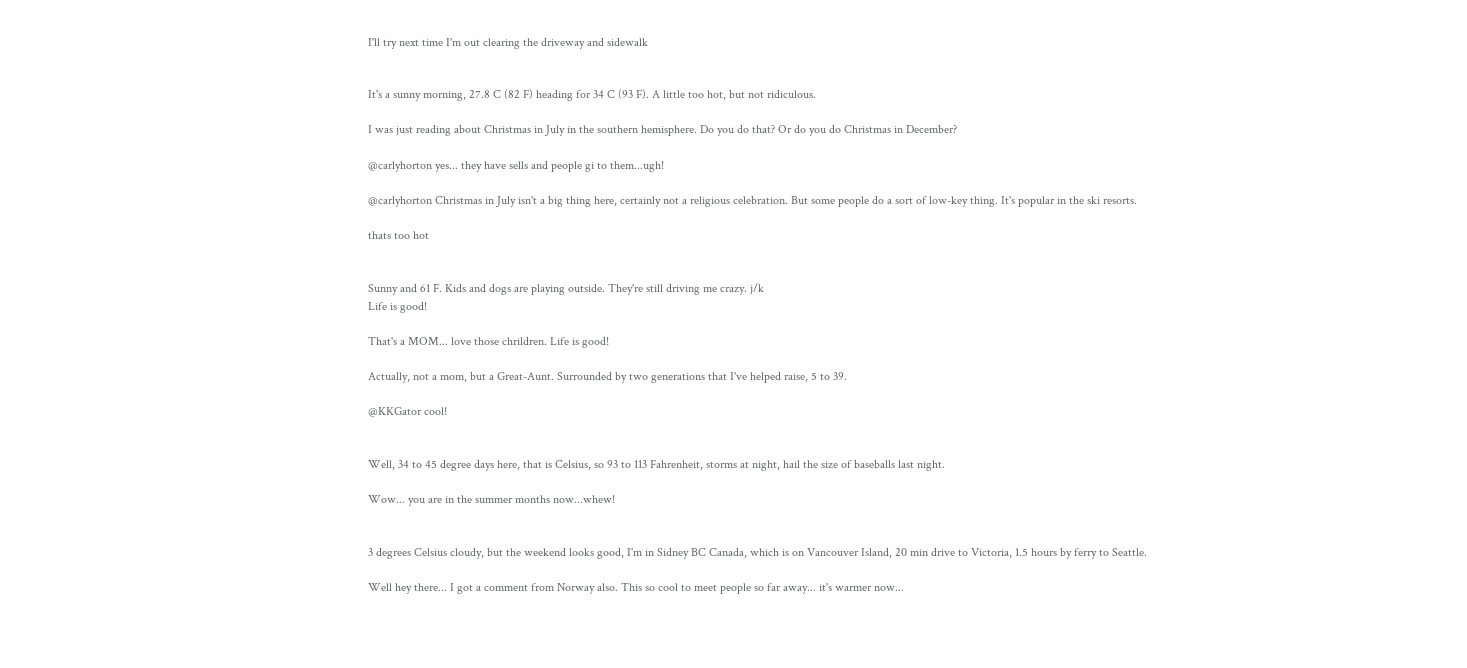I'll try next time I'm out clearing the driveway and sidewalk


It's a sunny morning, 27.8 C (82 F) heading for 34 C (93 F). A little too hot, but not ridiculous.

I was just reading about Christmas in July in the southern hemisphere. Do you do that? Or do you do Christmas in December?

@carlyhorton yes... they have sells and people gi to them...ugh!

@carlyhorton Christmas in July isn't a big thing here, certainly not a religious celebration. But some people do a sort of low-key thing. It's popular in the ski resorts.

thats too hot


Sunny and 61 F. Kids and dogs are playing outside. They're still driving me crazy. j/k
Life is good!

That's a MOM... love those chrildren. Life is good!

Actually, not a mom, but a Great-Aunt. Surrounded by two generations that I've helped raise, 5 to 39.

@KKGator cool!


Well, 34 to 45 degree days here, that is Celsius, so 93 to 113 Fahrenheit, storms at night, hail the size of baseballs last night.

Wow... you are in the summer months now...whew!


3 degrees Celsius cloudy, but the weekend looks good, I'm in Sidney BC Canada, which is on Vancouver Island, 20 min drive to Victoria, 1.5 hours by ferry to Seattle.

Well hey there... I got a comment from Norway also. This so cool to meet people so far away... it's warmer now...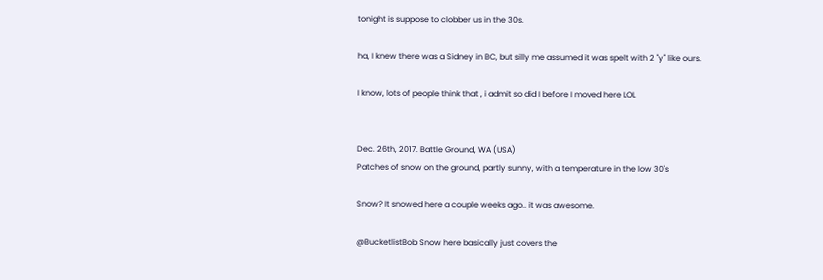tonight is suppose to clobber us in the 30s.

ha, I knew there was a Sidney in BC, but silly me assumed it was spelt with 2 "y" like ours.

I know, lots of people think that , i admit so did I before I moved here LOL


Dec. 26th, 2017. Battle Ground, WA (USA)
Patches of snow on the ground, partly sunny, with a temperature in the low 30's

Snow? It snowed here a couple weeks ago.. it was awesome.

@BucketlistBob Snow here basically just covers the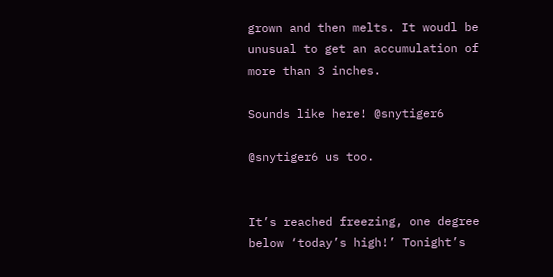grown and then melts. It woudl be unusual to get an accumulation of more than 3 inches.

Sounds like here! @snytiger6

@snytiger6 us too.


It’s reached freezing, one degree below ‘today’s high!’ Tonight’s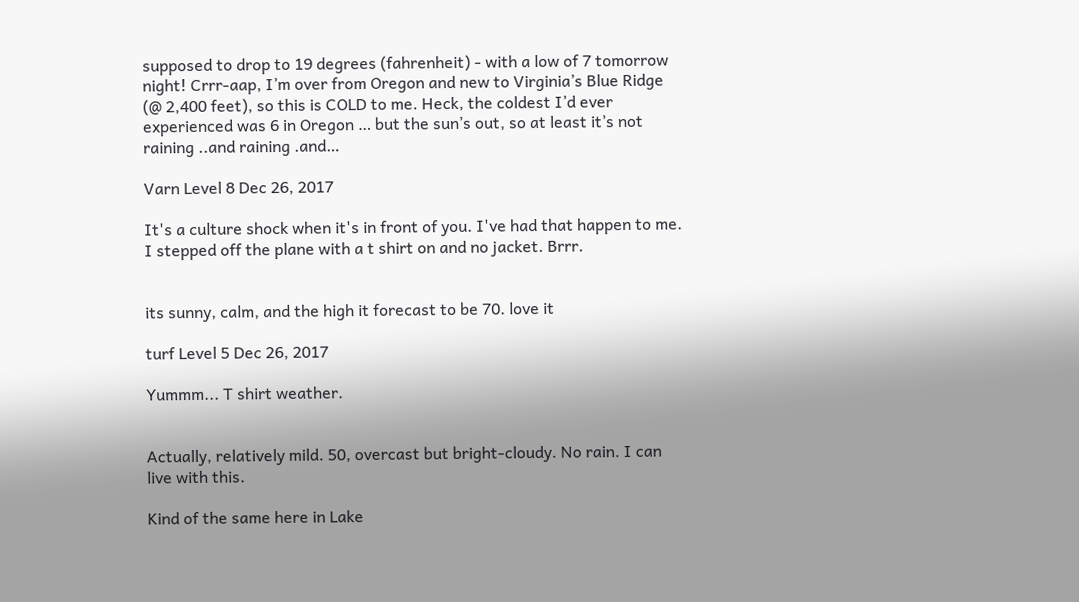supposed to drop to 19 degrees (fahrenheit) - with a low of 7 tomorrow night! Crrr-aap, I’m over from Oregon and new to Virginia’s Blue Ridge (@ 2,400 feet), so this is COLD to me. Heck, the coldest I’d ever experienced was 6 in Oregon … but the sun’s out, so at least it’s not raining ..and raining .and…

Varn Level 8 Dec 26, 2017

It's a culture shock when it's in front of you. I've had that happen to me. I stepped off the plane with a t shirt on and no jacket. Brrr.


its sunny, calm, and the high it forecast to be 70. love it

turf Level 5 Dec 26, 2017

Yummm... T shirt weather.


Actually, relatively mild. 50, overcast but bright-cloudy. No rain. I can live with this.

Kind of the same here in Lake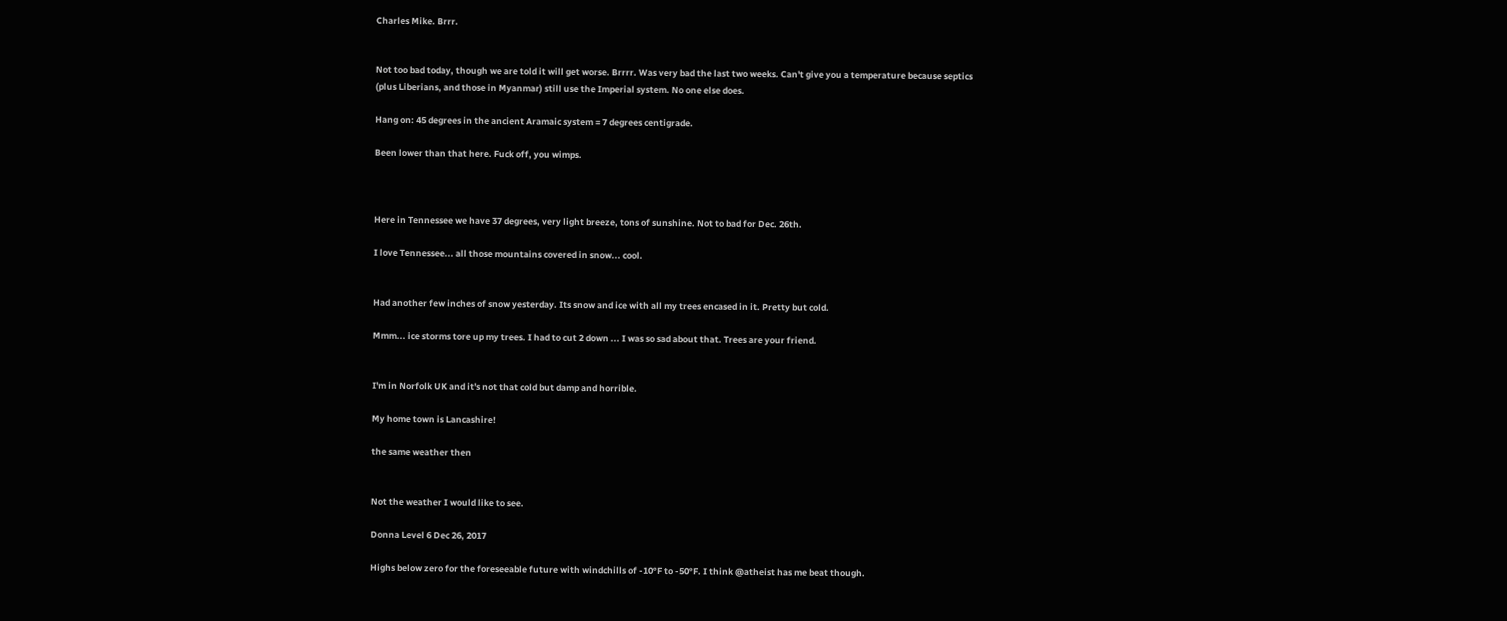Charles Mike. Brrr.


Not too bad today, though we are told it will get worse. Brrrr. Was very bad the last two weeks. Can't give you a temperature because septics (plus Liberians, and those in Myanmar) still use the Imperial system. No one else does.

Hang on: 45 degrees in the ancient Aramaic system = 7 degrees centigrade.

Been lower than that here. Fuck off, you wimps.



Here in Tennessee we have 37 degrees, very light breeze, tons of sunshine. Not to bad for Dec. 26th.

I love Tennessee... all those mountains covered in snow... cool.


Had another few inches of snow yesterday. Its snow and ice with all my trees encased in it. Pretty but cold.

Mmm... ice storms tore up my trees. I had to cut 2 down ... I was so sad about that. Trees are your friend.


I'm in Norfolk UK and it's not that cold but damp and horrible.

My home town is Lancashire!

the same weather then


Not the weather I would like to see.

Donna Level 6 Dec 26, 2017

Highs below zero for the foreseeable future with windchills of -10°F to -50°F. I think @atheist has me beat though.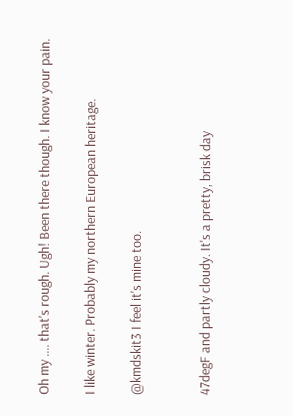Oh my .... that's rough. Ugh! Been there though. I know your pain.

I like winter. Probably my northern European heritage.

@kmdskit3 I feel it's mine too.


47degF and partly cloudy. It's a pretty, brisk day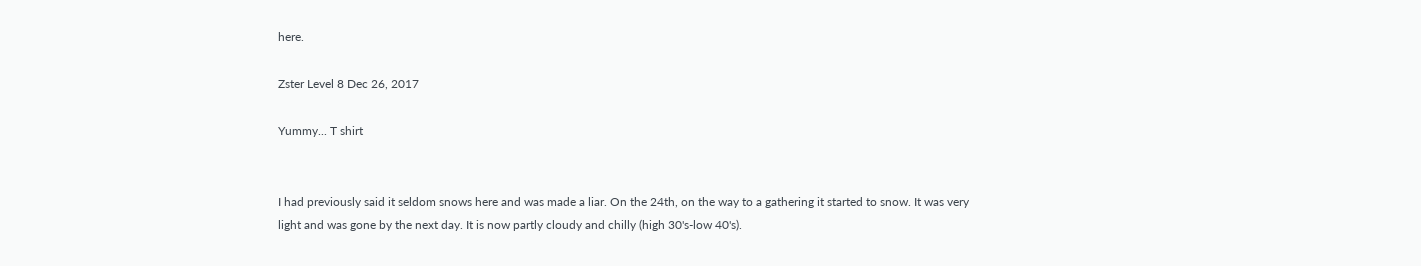here.

Zster Level 8 Dec 26, 2017

Yummy... T shirt


I had previously said it seldom snows here and was made a liar. On the 24th, on the way to a gathering it started to snow. It was very light and was gone by the next day. It is now partly cloudy and chilly (high 30's-low 40's).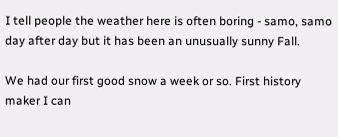I tell people the weather here is often boring - samo, samo day after day but it has been an unusually sunny Fall.

We had our first good snow a week or so. First history maker I can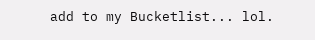add to my Bucketlist... lol.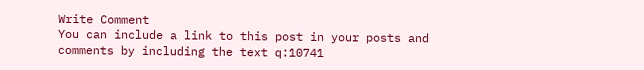Write Comment
You can include a link to this post in your posts and comments by including the text q:10741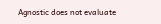Agnostic does not evaluate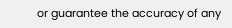or guarantee the accuracy of any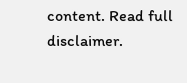content. Read full disclaimer.